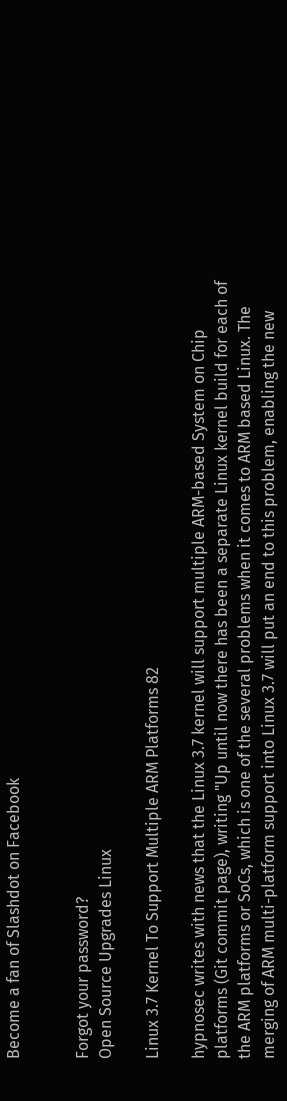Become a fan of Slashdot on Facebook


Forgot your password?
Open Source Upgrades Linux

Linux 3.7 Kernel To Support Multiple ARM Platforms 82

hypnosec writes with news that the Linux 3.7 kernel will support multiple ARM-based System on Chip platforms (Git commit page), writing "Up until now there has been a separate Linux kernel build for each of the ARM platforms or SoCs, which is one of the several problems when it comes to ARM based Linux. The merging of ARM multi-platform support into Linux 3.7 will put an end to this problem, enabling the new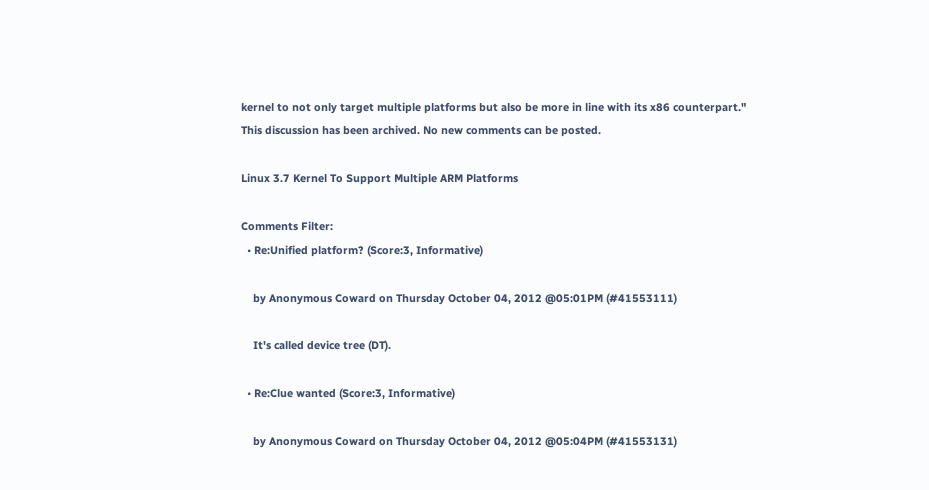kernel to not only target multiple platforms but also be more in line with its x86 counterpart."
This discussion has been archived. No new comments can be posted.

Linux 3.7 Kernel To Support Multiple ARM Platforms

Comments Filter:
  • Re:Unified platform? (Score:3, Informative)

    by Anonymous Coward on Thursday October 04, 2012 @05:01PM (#41553111)

    It's called device tree (DT).

  • Re:Clue wanted (Score:3, Informative)

    by Anonymous Coward on Thursday October 04, 2012 @05:04PM (#41553131)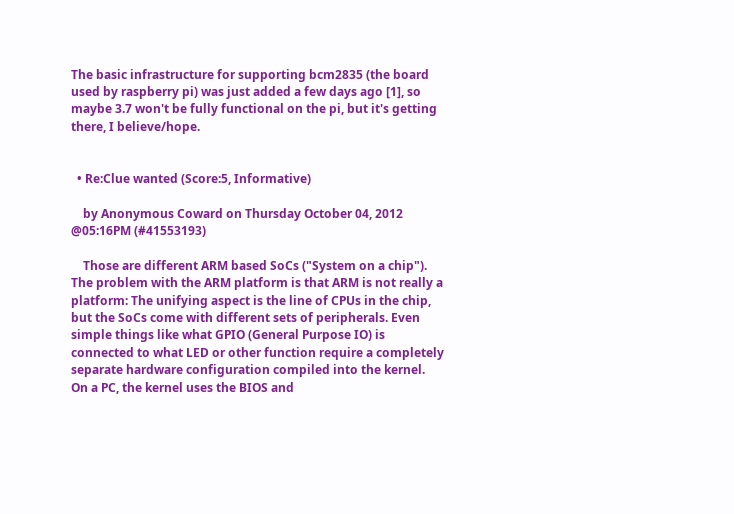The basic infrastructure for supporting bcm2835 (the board used by raspberry pi) was just added a few days ago [1], so maybe 3.7 won't be fully functional on the pi, but it's getting there, I believe/hope.


  • Re:Clue wanted (Score:5, Informative)

    by Anonymous Coward on Thursday October 04, 2012 @05:16PM (#41553193)

    Those are different ARM based SoCs ("System on a chip"). The problem with the ARM platform is that ARM is not really a platform: The unifying aspect is the line of CPUs in the chip, but the SoCs come with different sets of peripherals. Even simple things like what GPIO (General Purpose IO) is connected to what LED or other function require a completely separate hardware configuration compiled into the kernel. On a PC, the kernel uses the BIOS and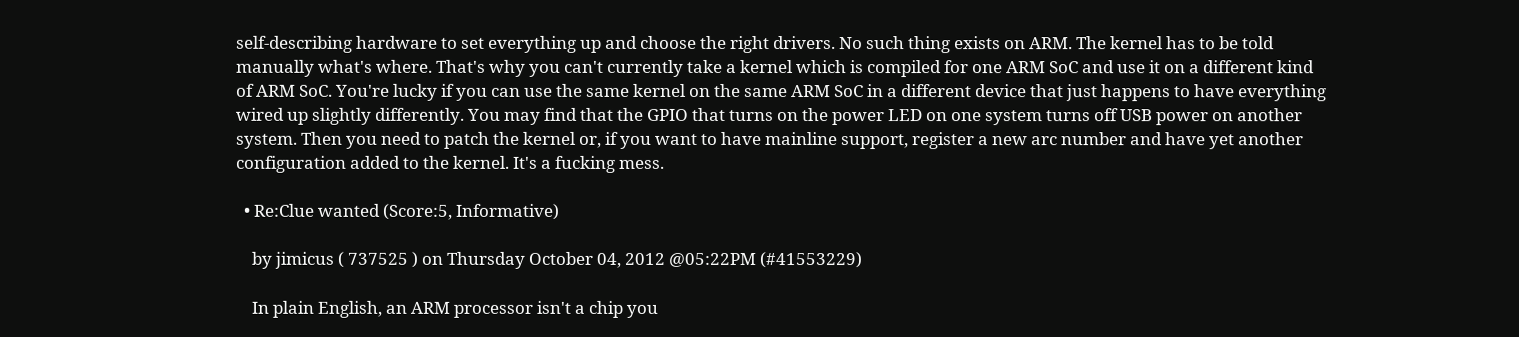self-describing hardware to set everything up and choose the right drivers. No such thing exists on ARM. The kernel has to be told manually what's where. That's why you can't currently take a kernel which is compiled for one ARM SoC and use it on a different kind of ARM SoC. You're lucky if you can use the same kernel on the same ARM SoC in a different device that just happens to have everything wired up slightly differently. You may find that the GPIO that turns on the power LED on one system turns off USB power on another system. Then you need to patch the kernel or, if you want to have mainline support, register a new arc number and have yet another configuration added to the kernel. It's a fucking mess.

  • Re:Clue wanted (Score:5, Informative)

    by jimicus ( 737525 ) on Thursday October 04, 2012 @05:22PM (#41553229)

    In plain English, an ARM processor isn't a chip you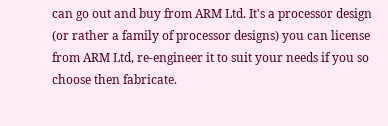can go out and buy from ARM Ltd. It's a processor design (or rather a family of processor designs) you can license from ARM Ltd, re-engineer it to suit your needs if you so choose then fabricate.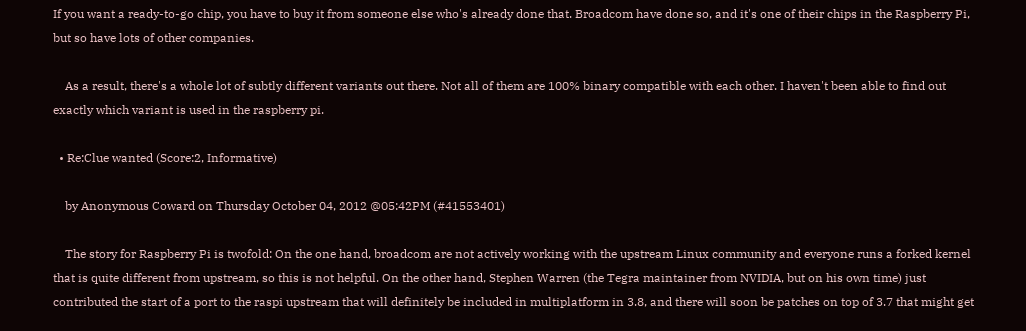If you want a ready-to-go chip, you have to buy it from someone else who's already done that. Broadcom have done so, and it's one of their chips in the Raspberry Pi, but so have lots of other companies.

    As a result, there's a whole lot of subtly different variants out there. Not all of them are 100% binary compatible with each other. I haven't been able to find out exactly which variant is used in the raspberry pi.

  • Re:Clue wanted (Score:2, Informative)

    by Anonymous Coward on Thursday October 04, 2012 @05:42PM (#41553401)

    The story for Raspberry Pi is twofold: On the one hand, broadcom are not actively working with the upstream Linux community and everyone runs a forked kernel that is quite different from upstream, so this is not helpful. On the other hand, Stephen Warren (the Tegra maintainer from NVIDIA, but on his own time) just contributed the start of a port to the raspi upstream that will definitely be included in multiplatform in 3.8, and there will soon be patches on top of 3.7 that might get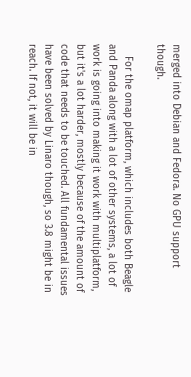merged into Debian and Fedora. No GPU support though.

    For the omap platform, which includes both Beagle and Panda along with a lot of other systems, a lot of work is going into making it work with multiplatform, but it's a lot harder, mostly because of the amount of code that needs to be touched. All fundamental issues have been solved by Linaro though, so 3.8 might be in reach. If not, it will be in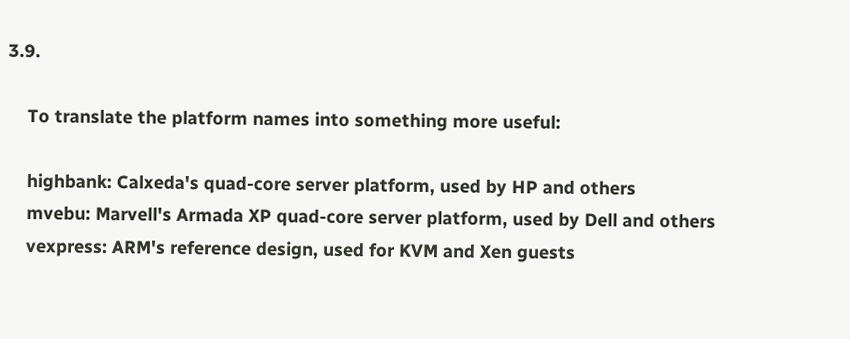3.9.

    To translate the platform names into something more useful:

    highbank: Calxeda's quad-core server platform, used by HP and others
    mvebu: Marvell's Armada XP quad-core server platform, used by Dell and others
    vexpress: ARM's reference design, used for KVM and Xen guests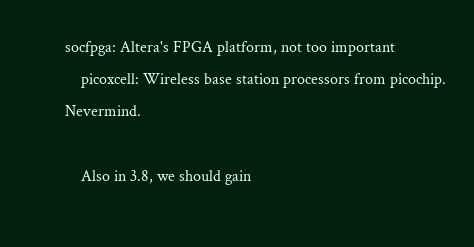socfpga: Altera's FPGA platform, not too important
    picoxcell: Wireless base station processors from picochip. Nevermind.

    Also in 3.8, we should gain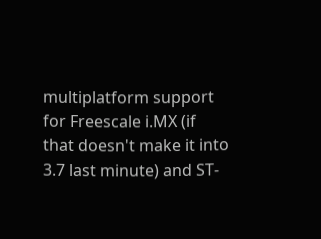multiplatform support for Freescale i.MX (if that doesn't make it into 3.7 last minute) and ST-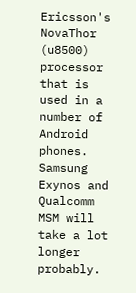Ericsson's NovaThor (u8500) processor that is used in a number of Android phones. Samsung Exynos and Qualcomm MSM will take a lot longer probably.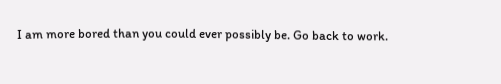I am more bored than you could ever possibly be. Go back to work.